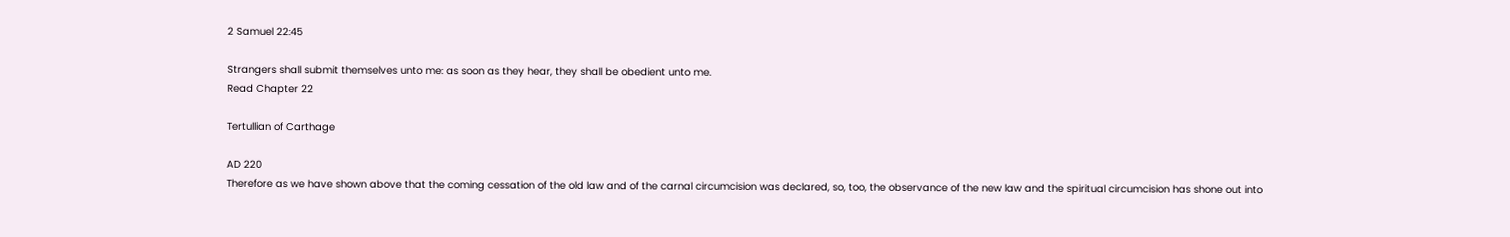2 Samuel 22:45

Strangers shall submit themselves unto me: as soon as they hear, they shall be obedient unto me.
Read Chapter 22

Tertullian of Carthage

AD 220
Therefore as we have shown above that the coming cessation of the old law and of the carnal circumcision was declared, so, too, the observance of the new law and the spiritual circumcision has shone out into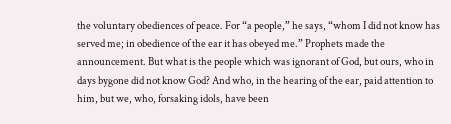the voluntary obediences of peace. For “a people,” he says, “whom I did not know has served me; in obedience of the ear it has obeyed me.” Prophets made the announcement. But what is the people which was ignorant of God, but ours, who in days bygone did not know God? And who, in the hearing of the ear, paid attention to him, but we, who, forsaking idols, have been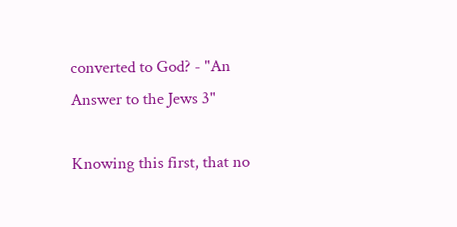converted to God? - "An Answer to the Jews 3"

Knowing this first, that no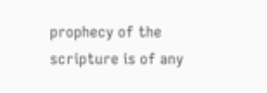prophecy of the scripture is of any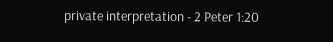private interpretation - 2 Peter 1:20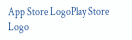App Store LogoPlay Store Logo